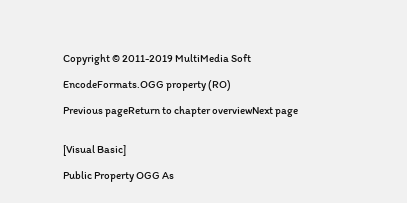Copyright © 2011-2019 MultiMedia Soft

EncodeFormats.OGG property (RO)

Previous pageReturn to chapter overviewNext page


[Visual Basic]

Public Property OGG As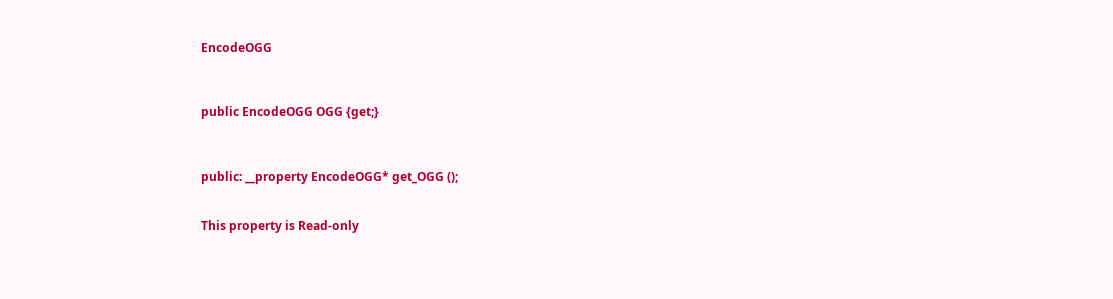EncodeOGG



public EncodeOGG OGG {get;}



public: __property EncodeOGG* get_OGG ();


This property is Read-only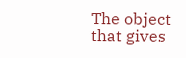The object that gives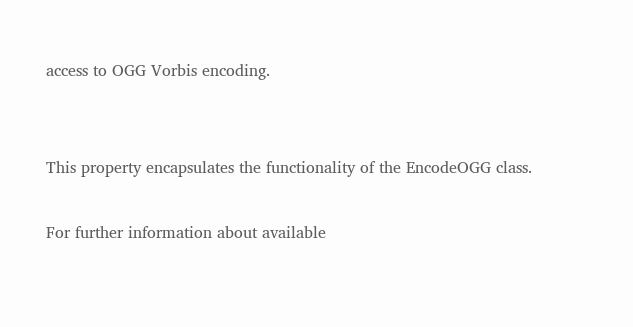access to OGG Vorbis encoding.


This property encapsulates the functionality of the EncodeOGG class.

For further information about available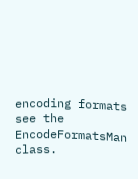encoding formats see the EncodeFormatsMan class.